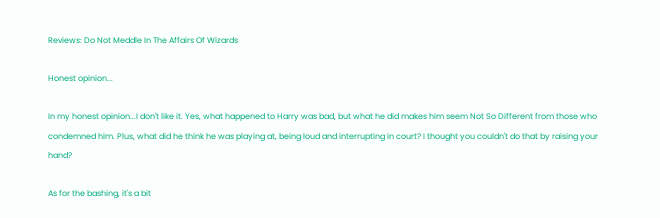Reviews: Do Not Meddle In The Affairs Of Wizards

Honest opinion...

In my honest opinion...I don't like it. Yes, what happened to Harry was bad, but what he did makes him seem Not So Different from those who condemned him. Plus, what did he think he was playing at, being loud and interrupting in court? I thought you couldn't do that by raising your hand?

As for the bashing, it's a bit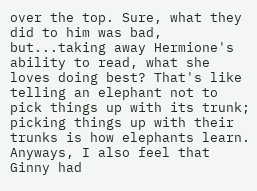over the top. Sure, what they did to him was bad, but...taking away Hermione's ability to read, what she loves doing best? That's like telling an elephant not to pick things up with its trunk; picking things up with their trunks is how elephants learn. Anyways, I also feel that Ginny had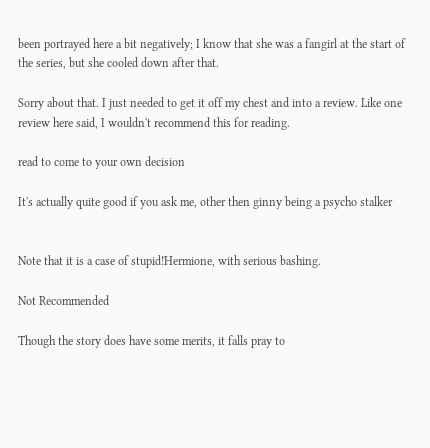been portrayed here a bit negatively; I know that she was a fangirl at the start of the series, but she cooled down after that.

Sorry about that. I just needed to get it off my chest and into a review. Like one review here said, I wouldn't recommend this for reading.

read to come to your own decision

It's actually quite good if you ask me, other then ginny being a psycho stalker


Note that it is a case of stupid!Hermione, with serious bashing.

Not Recommended

Though the story does have some merits, it falls pray to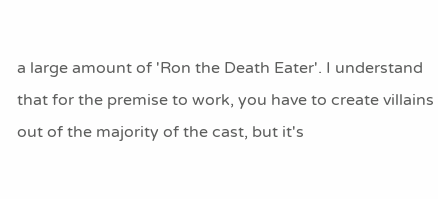a large amount of 'Ron the Death Eater'. I understand that for the premise to work, you have to create villains out of the majority of the cast, but it's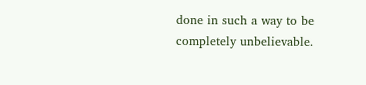done in such a way to be completely unbelievable.